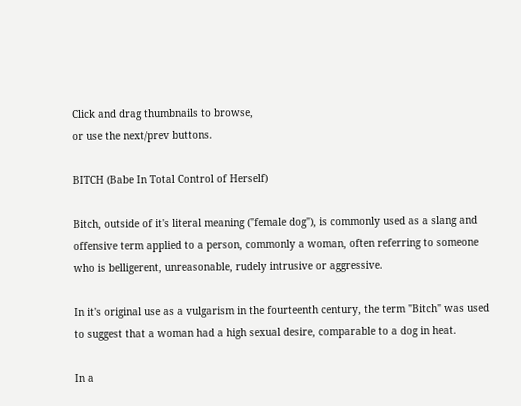Click and drag thumbnails to browse,
or use the next/prev buttons.

BITCH (Babe In Total Control of Herself)

Bitch, outside of it's literal meaning ("female dog"), is commonly used as a slang and offensive term applied to a person, commonly a woman, often referring to someone who is belligerent, unreasonable, rudely intrusive or aggressive.

In it's original use as a vulgarism in the fourteenth century, the term "Bitch" was used to suggest that a woman had a high sexual desire, comparable to a dog in heat.

In a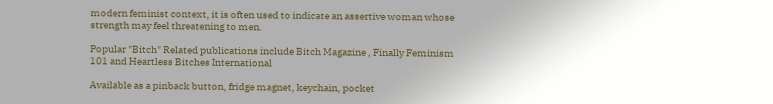modern feminist context, it is often used to indicate an assertive woman whose strength may feel threatening to men.

Popular "Bitch" Related publications include Bitch Magazine , Finally Feminism 101 and Heartless Bitches International

Available as a pinback button, fridge magnet, keychain, pocket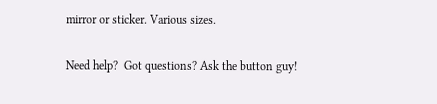mirror or sticker. Various sizes.

Need help?  Got questions? Ask the button guy!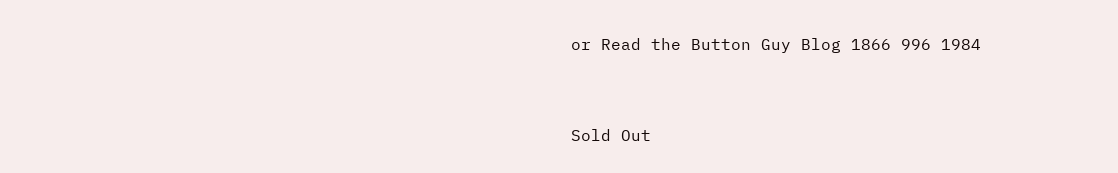or Read the Button Guy Blog 1866 996 1984


Sold Out